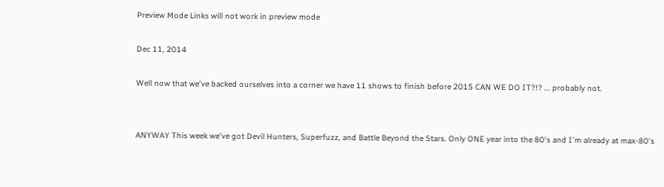Preview Mode Links will not work in preview mode

Dec 11, 2014

Well now that we've backed ourselves into a corner we have 11 shows to finish before 2015 CAN WE DO IT?!? ... probably not.


ANYWAY This week we've got Devil Hunters, Superfuzz, and Battle Beyond the Stars. Only ONE year into the 80's and I'm already at max-80's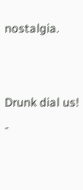nostalgia.


Drunk dial us! -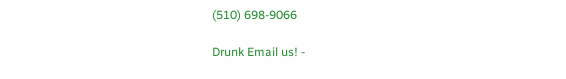(510) 698-9066

Drunk Email us! -